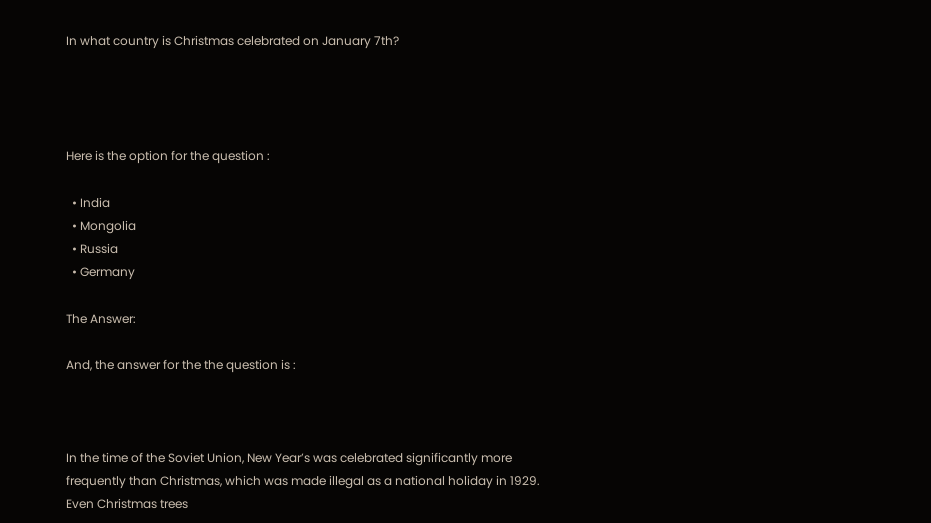In what country is Christmas celebrated on January 7th?




Here is the option for the question :

  • India
  • Mongolia
  • Russia
  • Germany

The Answer:

And, the answer for the the question is :



In the time of the Soviet Union, New Year’s was celebrated significantly more frequently than Christmas, which was made illegal as a national holiday in 1929. Even Christmas trees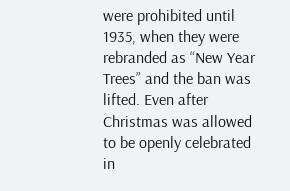were prohibited until 1935, when they were rebranded as “New Year Trees” and the ban was lifted. Even after Christmas was allowed to be openly celebrated in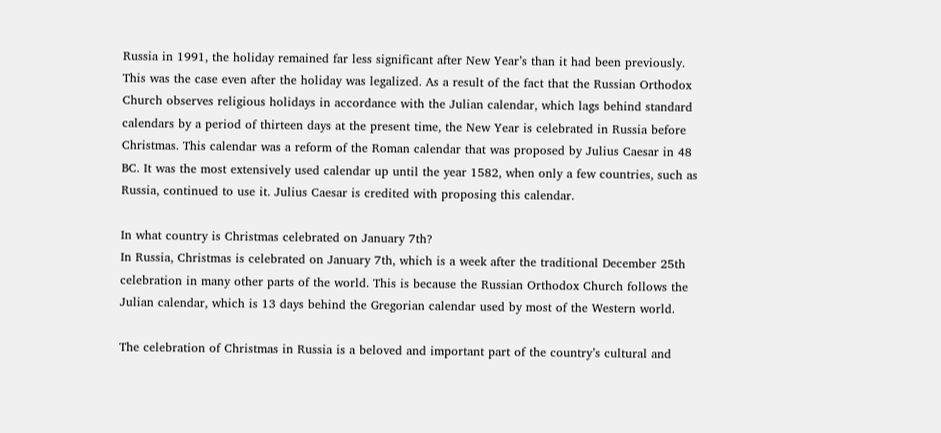Russia in 1991, the holiday remained far less significant after New Year’s than it had been previously. This was the case even after the holiday was legalized. As a result of the fact that the Russian Orthodox Church observes religious holidays in accordance with the Julian calendar, which lags behind standard calendars by a period of thirteen days at the present time, the New Year is celebrated in Russia before Christmas. This calendar was a reform of the Roman calendar that was proposed by Julius Caesar in 48 BC. It was the most extensively used calendar up until the year 1582, when only a few countries, such as Russia, continued to use it. Julius Caesar is credited with proposing this calendar.

In what country is Christmas celebrated on January 7th?
In Russia, Christmas is celebrated on January 7th, which is a week after the traditional December 25th celebration in many other parts of the world. This is because the Russian Orthodox Church follows the Julian calendar, which is 13 days behind the Gregorian calendar used by most of the Western world.

The celebration of Christmas in Russia is a beloved and important part of the country’s cultural and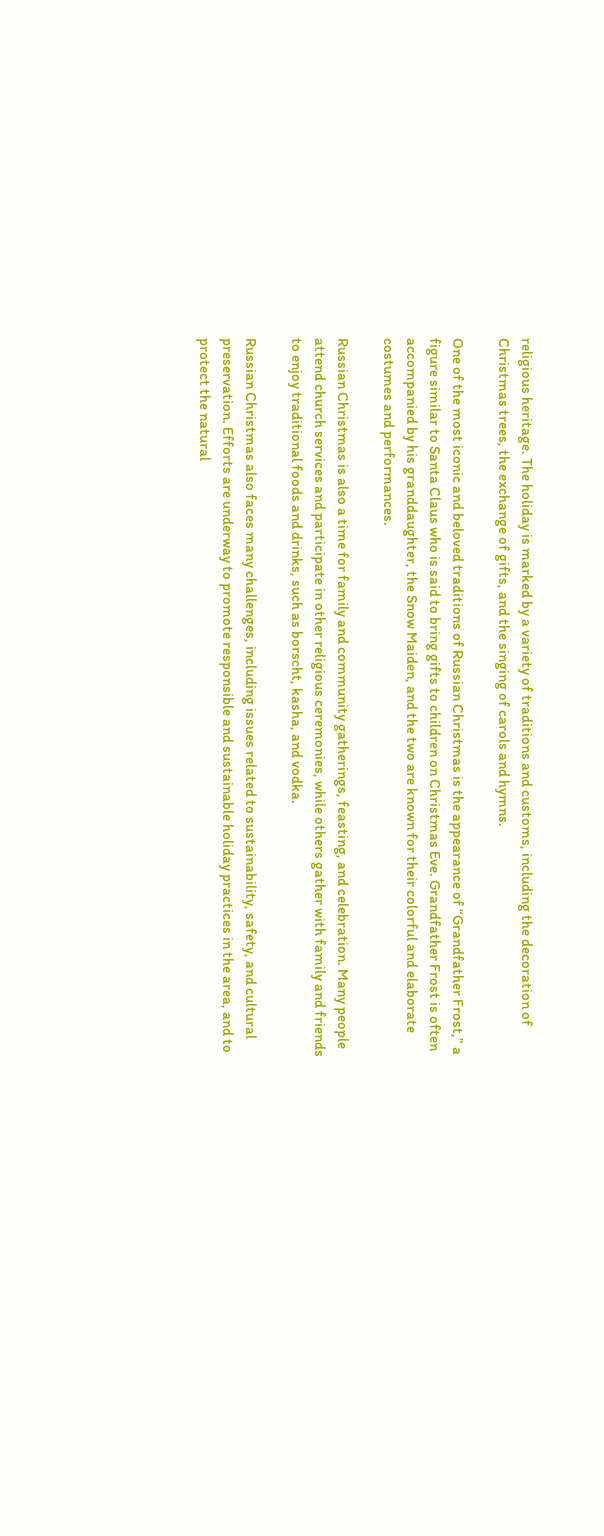religious heritage. The holiday is marked by a variety of traditions and customs, including the decoration of Christmas trees, the exchange of gifts, and the singing of carols and hymns.

One of the most iconic and beloved traditions of Russian Christmas is the appearance of “Grandfather Frost,” a figure similar to Santa Claus who is said to bring gifts to children on Christmas Eve. Grandfather Frost is often accompanied by his granddaughter, the Snow Maiden, and the two are known for their colorful and elaborate costumes and performances.

Russian Christmas is also a time for family and community gatherings, feasting, and celebration. Many people attend church services and participate in other religious ceremonies, while others gather with family and friends to enjoy traditional foods and drinks, such as borscht, kasha, and vodka.

Russian Christmas also faces many challenges, including issues related to sustainability, safety, and cultural preservation. Efforts are underway to promote responsible and sustainable holiday practices in the area, and to protect the natural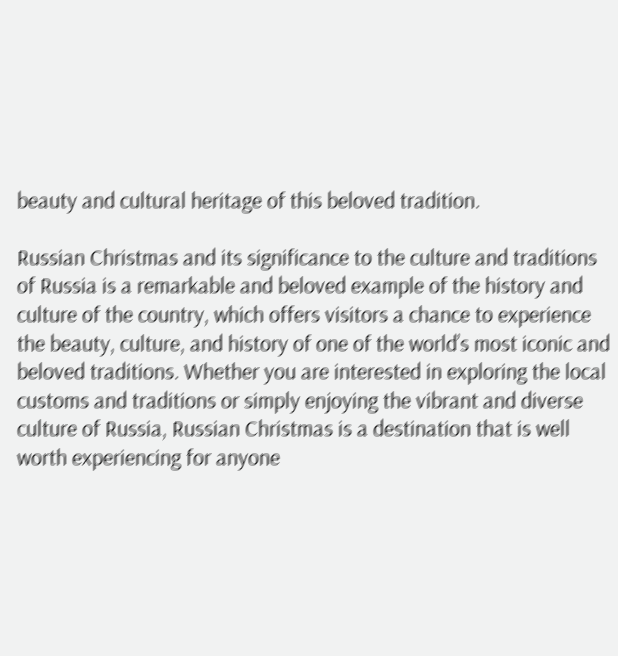beauty and cultural heritage of this beloved tradition.

Russian Christmas and its significance to the culture and traditions of Russia is a remarkable and beloved example of the history and culture of the country, which offers visitors a chance to experience the beauty, culture, and history of one of the world’s most iconic and beloved traditions. Whether you are interested in exploring the local customs and traditions or simply enjoying the vibrant and diverse culture of Russia, Russian Christmas is a destination that is well worth experiencing for anyone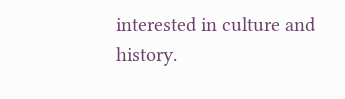interested in culture and history.